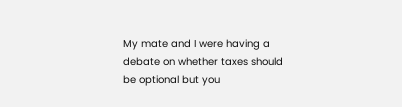My mate and I were having a debate on whether taxes should be optional but you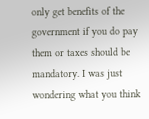only get benefits of the government if you do pay them or taxes should be mandatory. I was just wondering what you think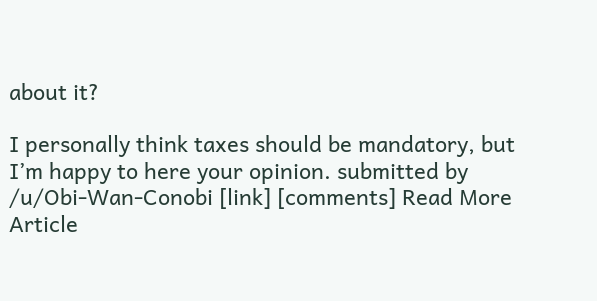about it?

I personally think taxes should be mandatory, but I’m happy to here your opinion. submitted by /u/Obi-Wan-Conobi [link] [comments] Read More Article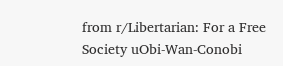from r/Libertarian: For a Free Society uObi-Wan-Conobi